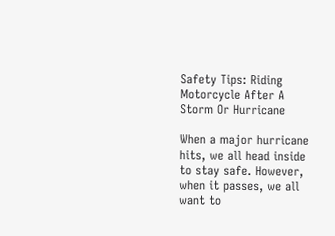Safety Tips: Riding Motorcycle After A Storm Or Hurricane

When a major hurricane hits, we all head inside to stay safe. However, when it passes, we all want to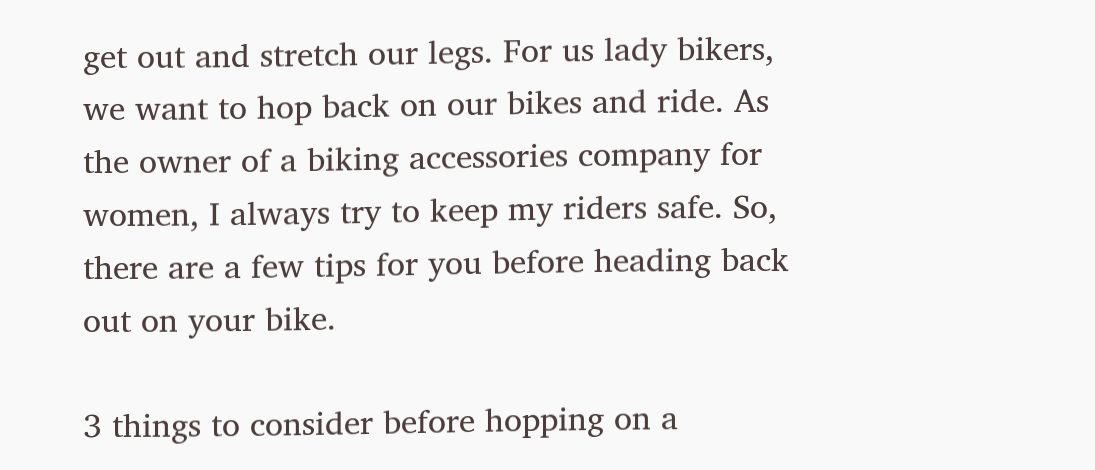get out and stretch our legs. For us lady bikers, we want to hop back on our bikes and ride. As the owner of a biking accessories company for women, I always try to keep my riders safe. So, there are a few tips for you before heading back out on your bike.

3 things to consider before hopping on a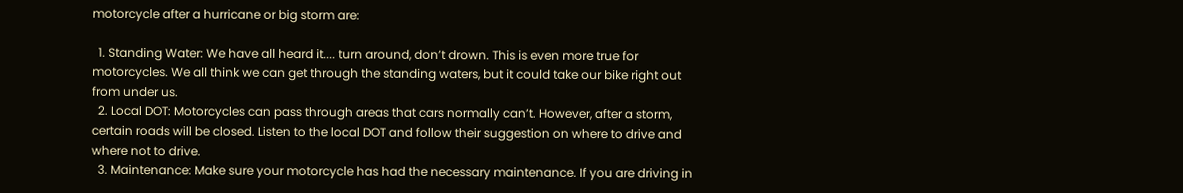motorcycle after a hurricane or big storm are:

  1. Standing Water: We have all heard it.... turn around, don’t drown. This is even more true for motorcycles. We all think we can get through the standing waters, but it could take our bike right out from under us.
  2. Local DOT: Motorcycles can pass through areas that cars normally can’t. However, after a storm, certain roads will be closed. Listen to the local DOT and follow their suggestion on where to drive and where not to drive.
  3. Maintenance: Make sure your motorcycle has had the necessary maintenance. If you are driving in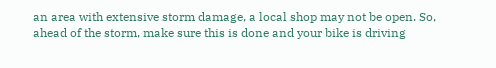an area with extensive storm damage, a local shop may not be open. So, ahead of the storm, make sure this is done and your bike is driving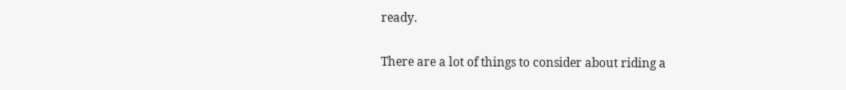ready.

There are a lot of things to consider about riding a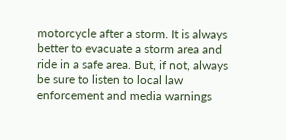motorcycle after a storm. It is always better to evacuate a storm area and ride in a safe area. But, if not, always be sure to listen to local law enforcement and media warnings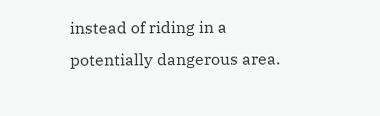instead of riding in a potentially dangerous area.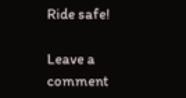Ride safe!

Leave a comment